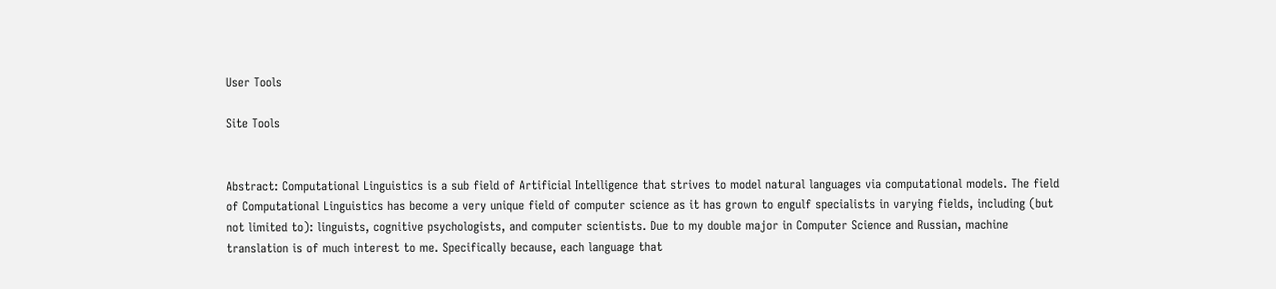User Tools

Site Tools


Abstract: Computational Linguistics is a sub field of Artificial Intelligence that strives to model natural languages via computational models. The field of Computational Linguistics has become a very unique field of computer science as it has grown to engulf specialists in varying fields, including (but not limited to): linguists, cognitive psychologists, and computer scientists. Due to my double major in Computer Science and Russian, machine translation is of much interest to me. Specifically because, each language that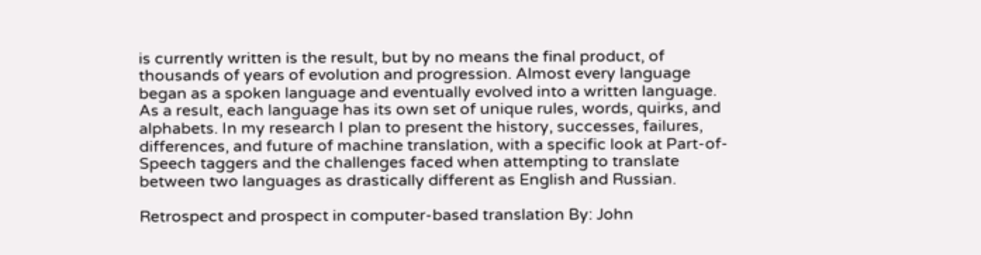is currently written is the result, but by no means the final product, of thousands of years of evolution and progression. Almost every language began as a spoken language and eventually evolved into a written language. As a result, each language has its own set of unique rules, words, quirks, and alphabets. In my research I plan to present the history, successes, failures, differences, and future of machine translation, with a specific look at Part-of-Speech taggers and the challenges faced when attempting to translate between two languages as drastically different as English and Russian.

Retrospect and prospect in computer-based translation By: John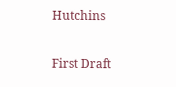Hutchins

First Draft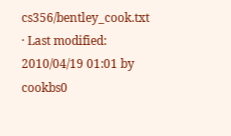cs356/bentley_cook.txt · Last modified: 2010/04/19 01:01 by cookbs0